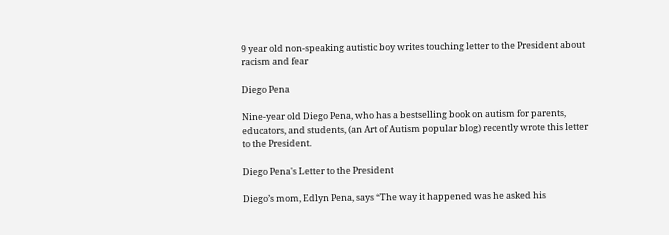9 year old non-speaking autistic boy writes touching letter to the President about racism and fear

Diego Pena

Nine-year old Diego Pena, who has a bestselling book on autism for parents, educators, and students, (an Art of Autism popular blog) recently wrote this letter to the President.

Diego Pena's Letter to the President

Diego’s mom, Edlyn Pena, says “The way it happened was he asked his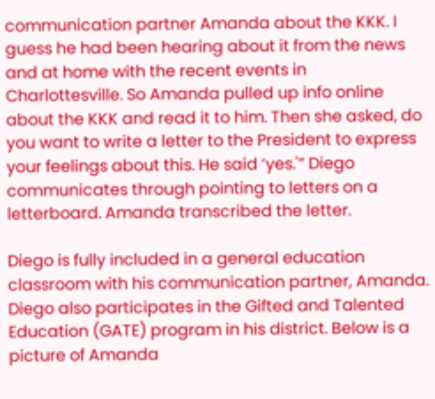communication partner Amanda about the KKK. I guess he had been hearing about it from the news and at home with the recent events in Charlottesville. So Amanda pulled up info online about the KKK and read it to him. Then she asked, do you want to write a letter to the President to express your feelings about this. He said ‘yes.'” Diego communicates through pointing to letters on a letterboard. Amanda transcribed the letter.

Diego is fully included in a general education classroom with his communication partner, Amanda. Diego also participates in the Gifted and Talented Education (GATE) program in his district. Below is a picture of Amanda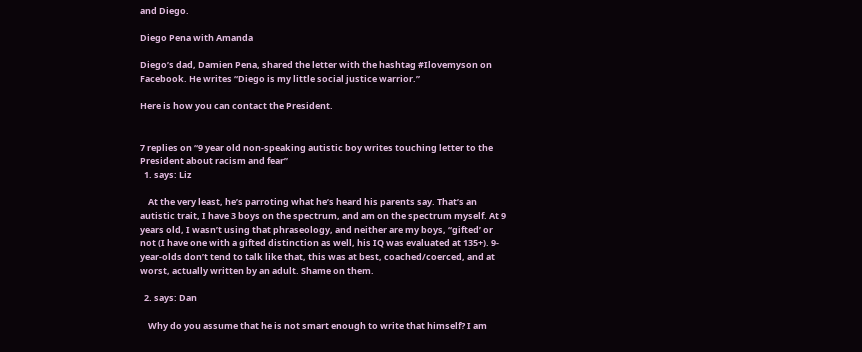and Diego.

Diego Pena with Amanda

Diego’s dad, Damien Pena, shared the letter with the hashtag #Ilovemyson on Facebook. He writes “Diego is my little social justice warrior.”

Here is how you can contact the President.


7 replies on “9 year old non-speaking autistic boy writes touching letter to the President about racism and fear”
  1. says: Liz

    At the very least, he’s parroting what he’s heard his parents say. That’s an autistic trait, I have 3 boys on the spectrum, and am on the spectrum myself. At 9 years old, I wasn’t using that phraseology, and neither are my boys, “gifted’ or not (I have one with a gifted distinction as well, his IQ was evaluated at 135+). 9-year-olds don’t tend to talk like that, this was at best, coached/coerced, and at worst, actually written by an adult. Shame on them.

  2. says: Dan

    Why do you assume that he is not smart enough to write that himself? I am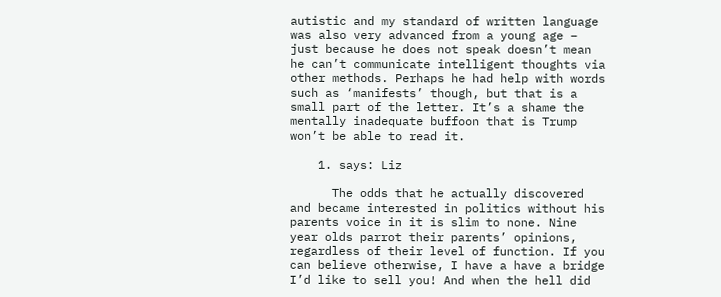autistic and my standard of written language was also very advanced from a young age – just because he does not speak doesn’t mean he can’t communicate intelligent thoughts via other methods. Perhaps he had help with words such as ‘manifests’ though, but that is a small part of the letter. It’s a shame the mentally inadequate buffoon that is Trump won’t be able to read it.

    1. says: Liz

      The odds that he actually discovered and became interested in politics without his parents voice in it is slim to none. Nine year olds parrot their parents’ opinions, regardless of their level of function. If you can believe otherwise, I have a have a bridge I’d like to sell you! And when the hell did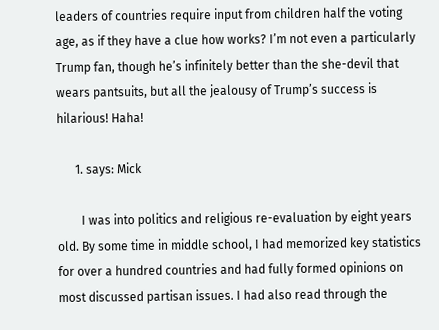leaders of countries require input from children half the voting age, as if they have a clue how works? I’m not even a particularly Trump fan, though he’s infinitely better than the she-devil that wears pantsuits, but all the jealousy of Trump’s success is hilarious! Haha!

      1. says: Mick

        I was into politics and religious re-evaluation by eight years old. By some time in middle school, I had memorized key statistics for over a hundred countries and had fully formed opinions on most discussed partisan issues. I had also read through the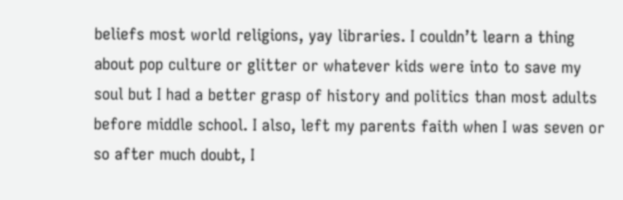beliefs most world religions, yay libraries. I couldn’t learn a thing about pop culture or glitter or whatever kids were into to save my soul but I had a better grasp of history and politics than most adults before middle school. I also, left my parents faith when I was seven or so after much doubt, I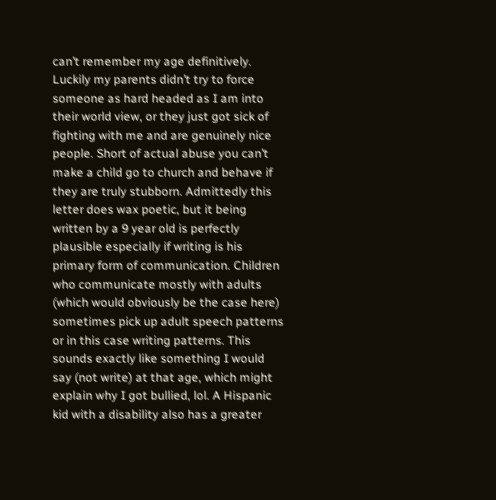can’t remember my age definitively. Luckily my parents didn’t try to force someone as hard headed as I am into their world view, or they just got sick of fighting with me and are genuinely nice people. Short of actual abuse you can’t make a child go to church and behave if they are truly stubborn. Admittedly this letter does wax poetic, but it being written by a 9 year old is perfectly plausible especially if writing is his primary form of communication. Children who communicate mostly with adults (which would obviously be the case here) sometimes pick up adult speech patterns or in this case writing patterns. This sounds exactly like something I would say (not write) at that age, which might explain why I got bullied, lol. A Hispanic kid with a disability also has a greater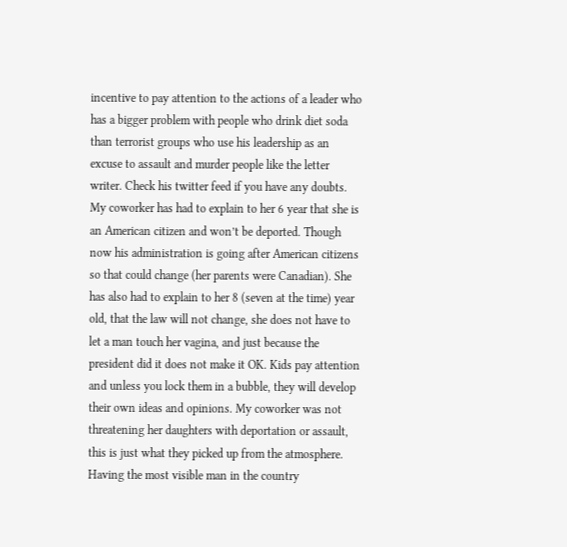incentive to pay attention to the actions of a leader who has a bigger problem with people who drink diet soda than terrorist groups who use his leadership as an excuse to assault and murder people like the letter writer. Check his twitter feed if you have any doubts. My coworker has had to explain to her 6 year that she is an American citizen and won’t be deported. Though now his administration is going after American citizens so that could change (her parents were Canadian). She has also had to explain to her 8 (seven at the time) year old, that the law will not change, she does not have to let a man touch her vagina, and just because the president did it does not make it OK. Kids pay attention and unless you lock them in a bubble, they will develop their own ideas and opinions. My coworker was not threatening her daughters with deportation or assault, this is just what they picked up from the atmosphere. Having the most visible man in the country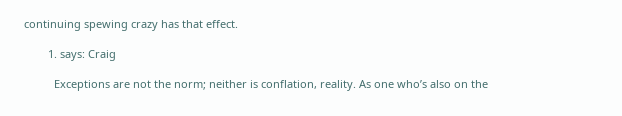continuing spewing crazy has that effect.

        1. says: Craig

          Exceptions are not the norm; neither is conflation, reality. As one who’s also on the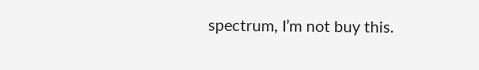spectrum, I’m not buy this.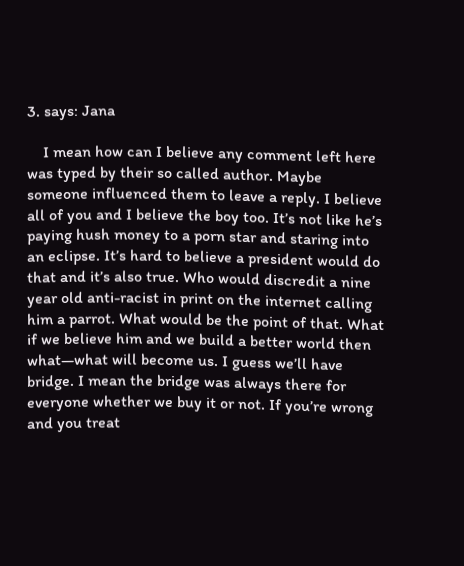3. says: Jana

    I mean how can I believe any comment left here was typed by their so called author. Maybe someone influenced them to leave a reply. I believe all of you and I believe the boy too. It’s not like he’s paying hush money to a porn star and staring into an eclipse. It’s hard to believe a president would do that and it’s also true. Who would discredit a nine year old anti-racist in print on the internet calling him a parrot. What would be the point of that. What if we believe him and we build a better world then what—what will become us. I guess we’ll have bridge. I mean the bridge was always there for everyone whether we buy it or not. If you’re wrong and you treat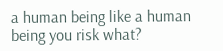a human being like a human being you risk what?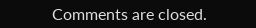Comments are closed.